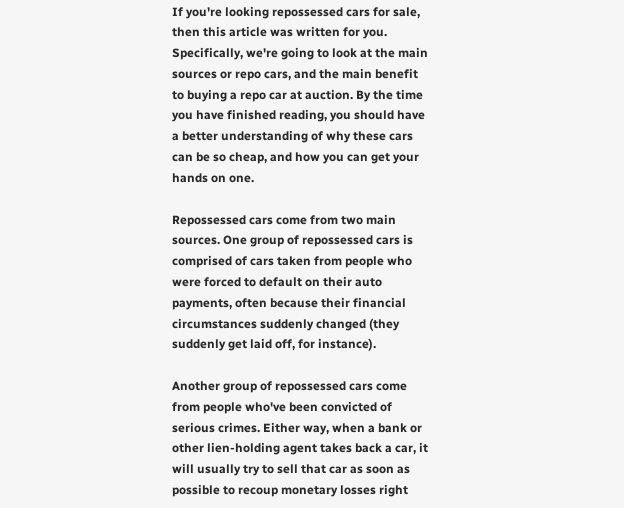If you're looking repossessed cars for sale, then this article was written for you. Specifically, we're going to look at the main sources or repo cars, and the main benefit to buying a repo car at auction. By the time you have finished reading, you should have a better understanding of why these cars can be so cheap, and how you can get your hands on one.

Repossessed cars come from two main sources. One group of repossessed cars is comprised of cars taken from people who were forced to default on their auto payments, often because their financial circumstances suddenly changed (they suddenly get laid off, for instance).

Another group of repossessed cars come from people who've been convicted of serious crimes. Either way, when a bank or other lien-holding agent takes back a car, it will usually try to sell that car as soon as possible to recoup monetary losses right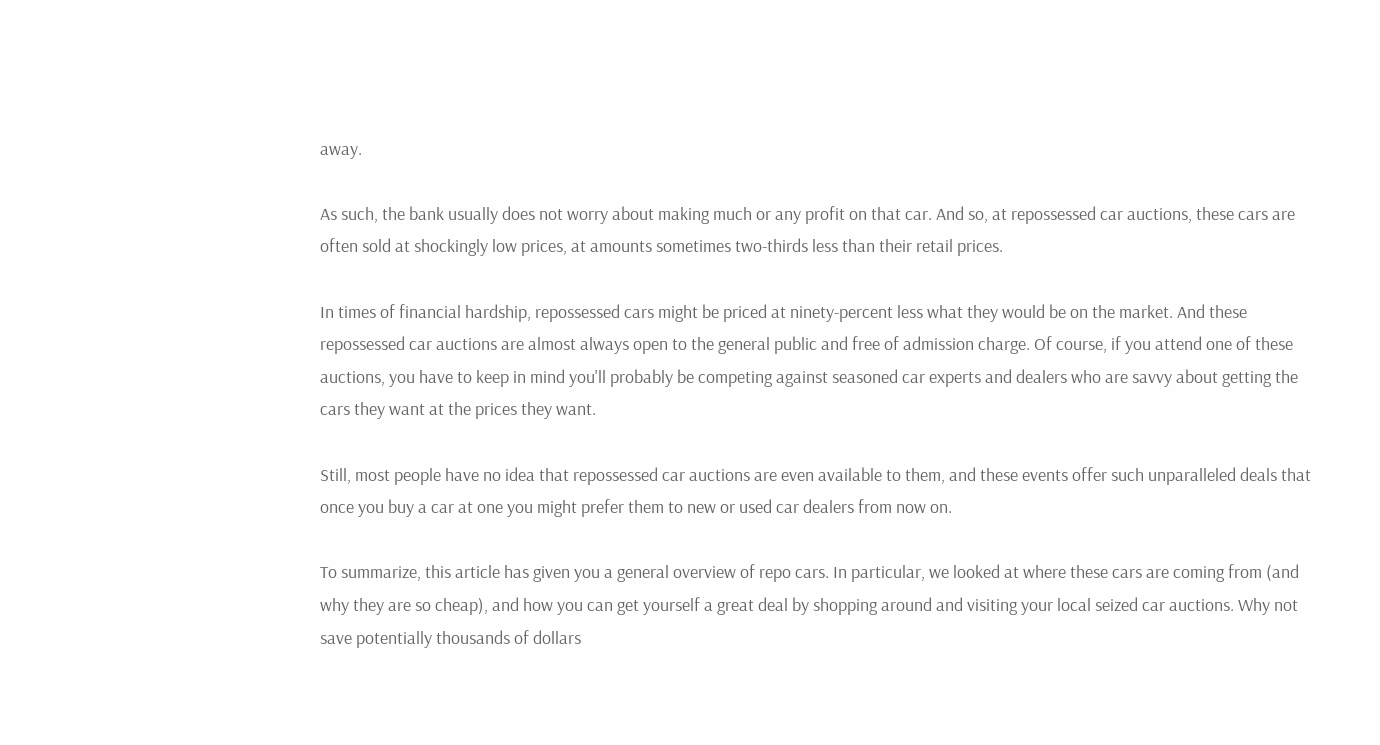away.

As such, the bank usually does not worry about making much or any profit on that car. And so, at repossessed car auctions, these cars are often sold at shockingly low prices, at amounts sometimes two-thirds less than their retail prices.

In times of financial hardship, repossessed cars might be priced at ninety-percent less what they would be on the market. And these repossessed car auctions are almost always open to the general public and free of admission charge. Of course, if you attend one of these auctions, you have to keep in mind you'll probably be competing against seasoned car experts and dealers who are savvy about getting the cars they want at the prices they want.

Still, most people have no idea that repossessed car auctions are even available to them, and these events offer such unparalleled deals that once you buy a car at one you might prefer them to new or used car dealers from now on.

To summarize, this article has given you a general overview of repo cars. In particular, we looked at where these cars are coming from (and why they are so cheap), and how you can get yourself a great deal by shopping around and visiting your local seized car auctions. Why not save potentially thousands of dollars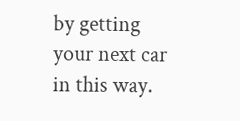by getting your next car in this way.